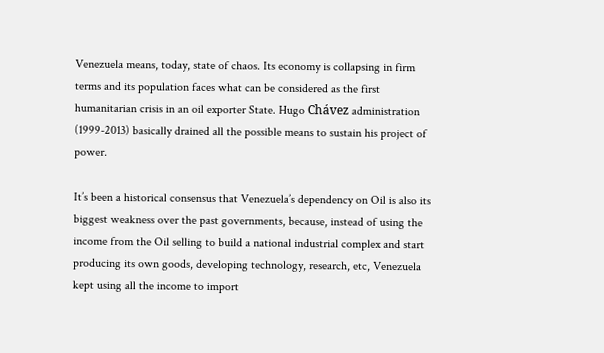Venezuela means, today, state of chaos. Its economy is collapsing in firm terms and its population faces what can be considered as the first humanitarian crisis in an oil exporter State. Hugo Chávez administration (1999-2013) basically drained all the possible means to sustain his project of power.

It’s been a historical consensus that Venezuela’s dependency on Oil is also its biggest weakness over the past governments, because, instead of using the income from the Oil selling to build a national industrial complex and start producing its own goods, developing technology, research, etc, Venezuela kept using all the income to import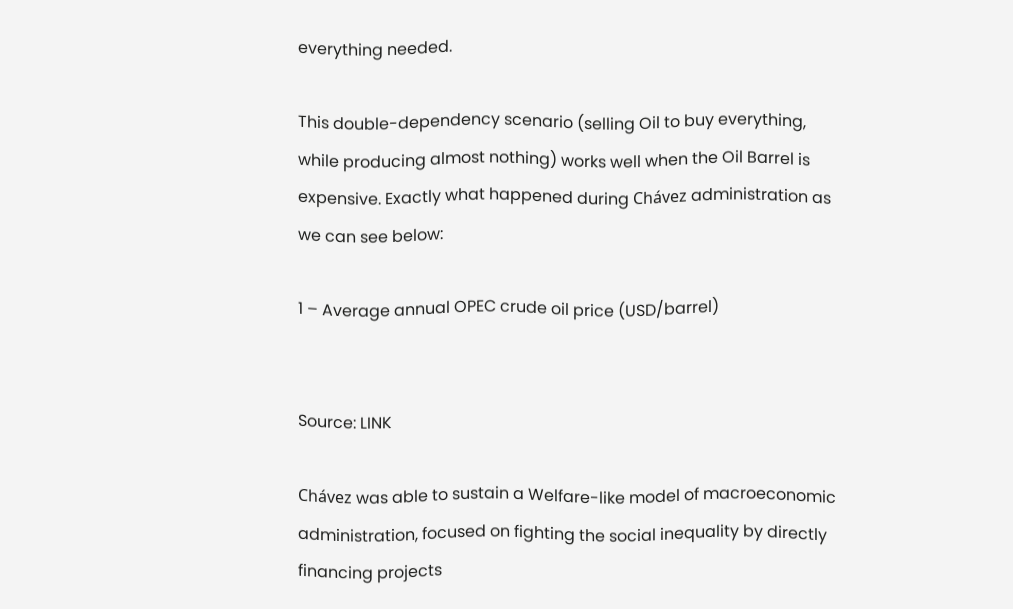everything needed.

This double-dependency scenario (selling Oil to buy everything, while producing almost nothing) works well when the Oil Barrel is expensive. Exactly what happened during Chávez administration as we can see below:

1 – Average annual OPEC crude oil price (USD/barrel)


Source: LINK

Chávez was able to sustain a Welfare-like model of macroeconomic administration, focused on fighting the social inequality by directly financing projects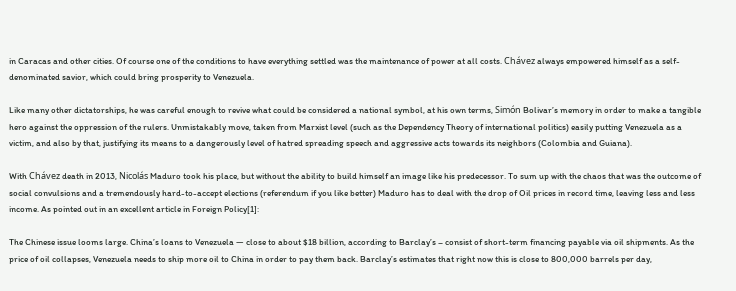in Caracas and other cities. Of course one of the conditions to have everything settled was the maintenance of power at all costs. Chávez always empowered himself as a self-denominated savior, which could bring prosperity to Venezuela.

Like many other dictatorships, he was careful enough to revive what could be considered a national symbol, at his own terms, Simón Bolivar’s memory in order to make a tangible hero against the oppression of the rulers. Unmistakably move, taken from Marxist level (such as the Dependency Theory of international politics) easily putting Venezuela as a victim, and also by that, justifying its means to a dangerously level of hatred spreading speech and aggressive acts towards its neighbors (Colombia and Guiana).

With Chávez death in 2013, Nicolás Maduro took his place, but without the ability to build himself an image like his predecessor. To sum up with the chaos that was the outcome of social convulsions and a tremendously hard-to-accept elections (referendum if you like better) Maduro has to deal with the drop of Oil prices in record time, leaving less and less income. As pointed out in an excellent article in Foreign Policy[1]:

The Chinese issue looms large. China’s loans to Venezuela — close to about $18 billion, according to Barclay’s – consist of short-term financing payable via oil shipments. As the price of oil collapses, Venezuela needs to ship more oil to China in order to pay them back. Barclay’s estimates that right now this is close to 800,000 barrels per day,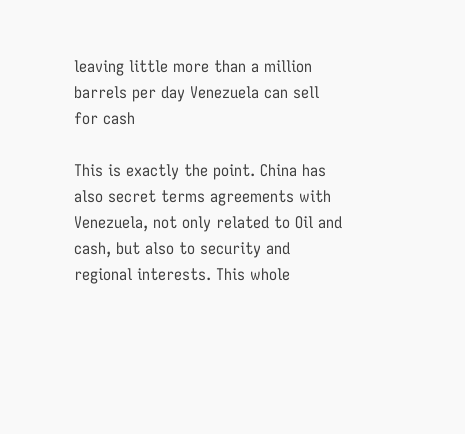leaving little more than a million barrels per day Venezuela can sell for cash

This is exactly the point. China has also secret terms agreements with Venezuela, not only related to Oil and cash, but also to security and regional interests. This whole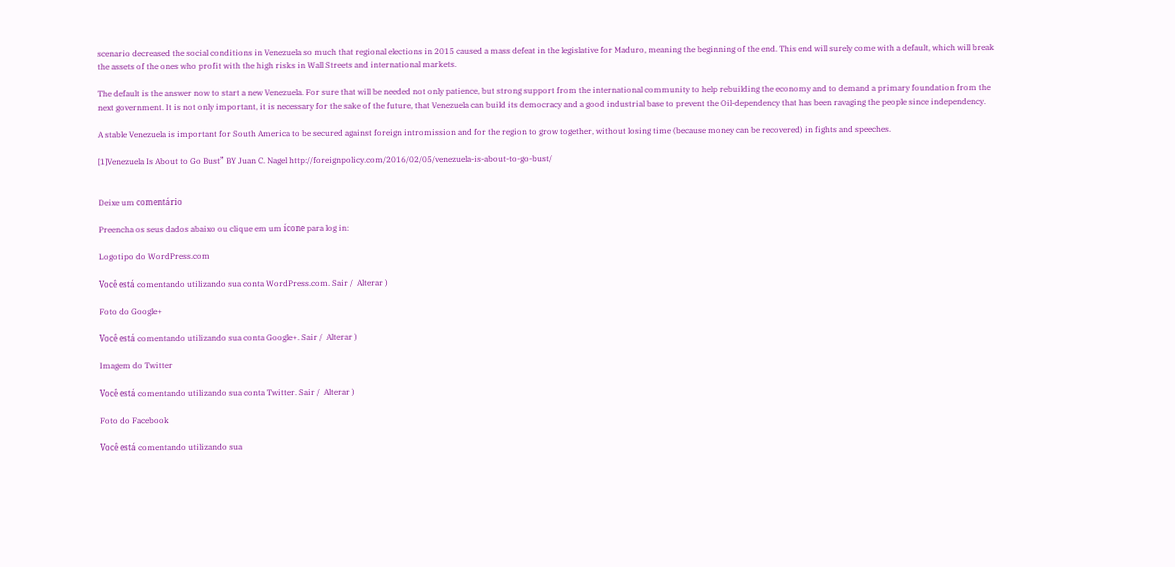scenario decreased the social conditions in Venezuela so much that regional elections in 2015 caused a mass defeat in the legislative for Maduro, meaning the beginning of the end. This end will surely come with a default, which will break the assets of the ones who profit with the high risks in Wall Streets and international markets.

The default is the answer now to start a new Venezuela. For sure that will be needed not only patience, but strong support from the international community to help rebuilding the economy and to demand a primary foundation from the next government. It is not only important, it is necessary for the sake of the future, that Venezuela can build its democracy and a good industrial base to prevent the Oil-dependency that has been ravaging the people since independency.

A stable Venezuela is important for South America to be secured against foreign intromission and for the region to grow together, without losing time (because money can be recovered) in fights and speeches.

[1]Venezuela Is About to Go Bust” BY Juan C. Nagel http://foreignpolicy.com/2016/02/05/venezuela-is-about-to-go-bust/


Deixe um comentário

Preencha os seus dados abaixo ou clique em um ícone para log in:

Logotipo do WordPress.com

Você está comentando utilizando sua conta WordPress.com. Sair /  Alterar )

Foto do Google+

Você está comentando utilizando sua conta Google+. Sair /  Alterar )

Imagem do Twitter

Você está comentando utilizando sua conta Twitter. Sair /  Alterar )

Foto do Facebook

Você está comentando utilizando sua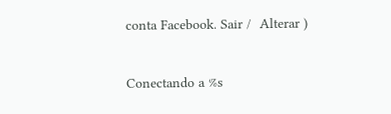conta Facebook. Sair /  Alterar )


Conectando a %s